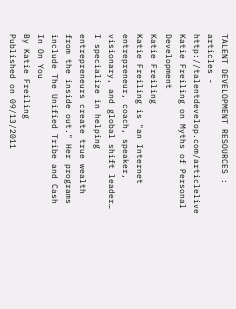TALENT DEVELOPMENT RESOURCES : articles - http://talentdevelop.com/articlelive
Katie Freiling on Myths of Personal Development
Katie Freiling
Katie Freiling is "an Internet entrepreneur, coach, speaker, visionary, and global shift leader… I specialize in helping entrepreneurs create true wealth from the inside out." Her programs include The Unified Tribe and Cash In On You
By Katie Freiling
Published on 09/13/2011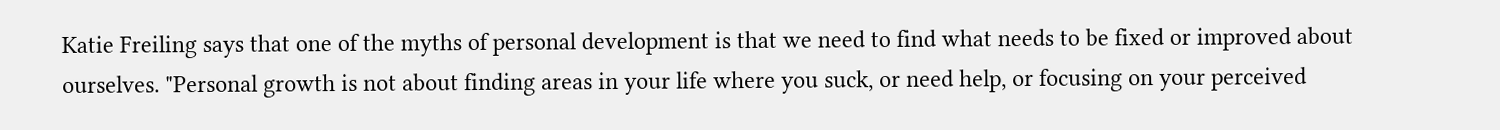Katie Freiling says that one of the myths of personal development is that we need to find what needs to be fixed or improved about ourselves. "Personal growth is not about finding areas in your life where you suck, or need help, or focusing on your perceived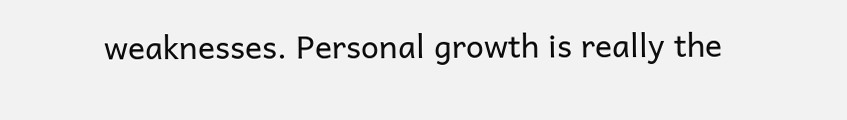weaknesses. Personal growth is really the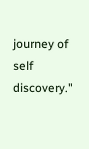journey of self discovery."